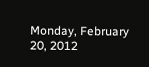Monday, February 20, 2012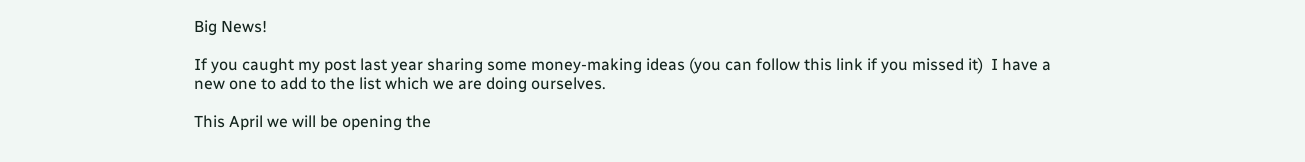Big News!

If you caught my post last year sharing some money-making ideas (you can follow this link if you missed it)  I have a new one to add to the list which we are doing ourselves.

This April we will be opening the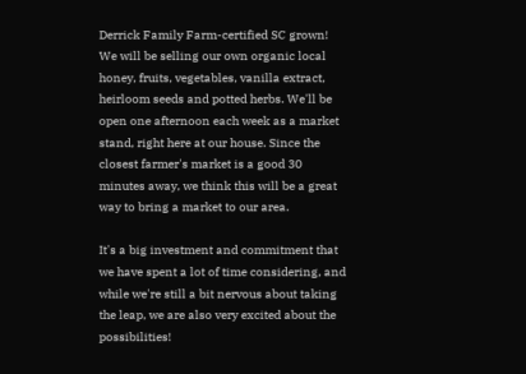Derrick Family Farm-certified SC grown! We will be selling our own organic local honey, fruits, vegetables, vanilla extract, heirloom seeds and potted herbs. We'll be open one afternoon each week as a market stand, right here at our house. Since the closest farmer's market is a good 30 minutes away, we think this will be a great way to bring a market to our area.

It's a big investment and commitment that we have spent a lot of time considering, and while we're still a bit nervous about taking the leap, we are also very excited about the possibilities!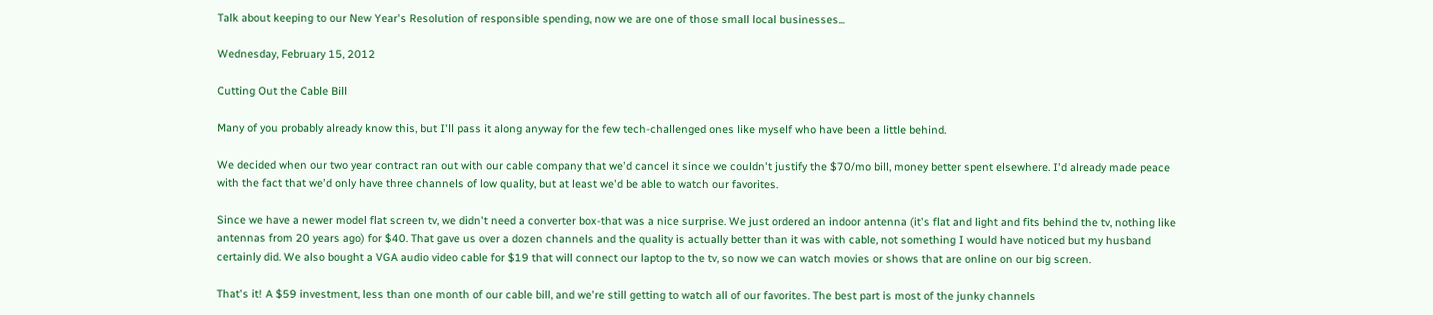Talk about keeping to our New Year's Resolution of responsible spending, now we are one of those small local businesses...

Wednesday, February 15, 2012

Cutting Out the Cable Bill

Many of you probably already know this, but I'll pass it along anyway for the few tech-challenged ones like myself who have been a little behind.

We decided when our two year contract ran out with our cable company that we'd cancel it since we couldn't justify the $70/mo bill, money better spent elsewhere. I'd already made peace with the fact that we'd only have three channels of low quality, but at least we'd be able to watch our favorites.

Since we have a newer model flat screen tv, we didn't need a converter box-that was a nice surprise. We just ordered an indoor antenna (it's flat and light and fits behind the tv, nothing like antennas from 20 years ago) for $40. That gave us over a dozen channels and the quality is actually better than it was with cable, not something I would have noticed but my husband certainly did. We also bought a VGA audio video cable for $19 that will connect our laptop to the tv, so now we can watch movies or shows that are online on our big screen.

That's it! A $59 investment, less than one month of our cable bill, and we're still getting to watch all of our favorites. The best part is most of the junky channels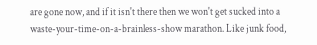are gone now, and if it isn't there then we won't get sucked into a waste-your-time-on-a-brainless-show marathon. Like junk food,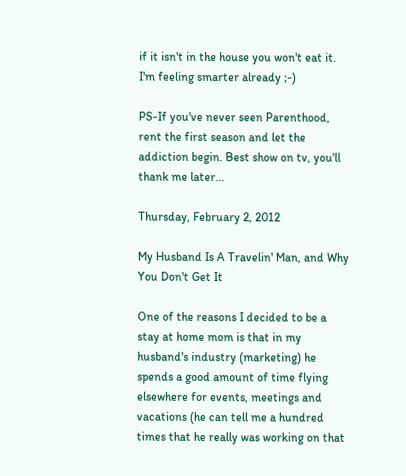if it isn't in the house you won't eat it. I'm feeling smarter already ;-)

PS-If you've never seen Parenthood, rent the first season and let the addiction begin. Best show on tv, you'll thank me later...

Thursday, February 2, 2012

My Husband Is A Travelin' Man, and Why You Don't Get It

One of the reasons I decided to be a stay at home mom is that in my husband's industry (marketing) he spends a good amount of time flying elsewhere for events, meetings and vacations (he can tell me a hundred times that he really was working on that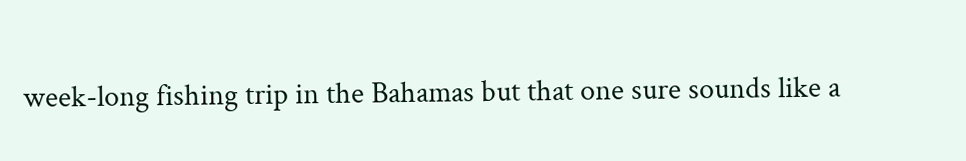week-long fishing trip in the Bahamas but that one sure sounds like a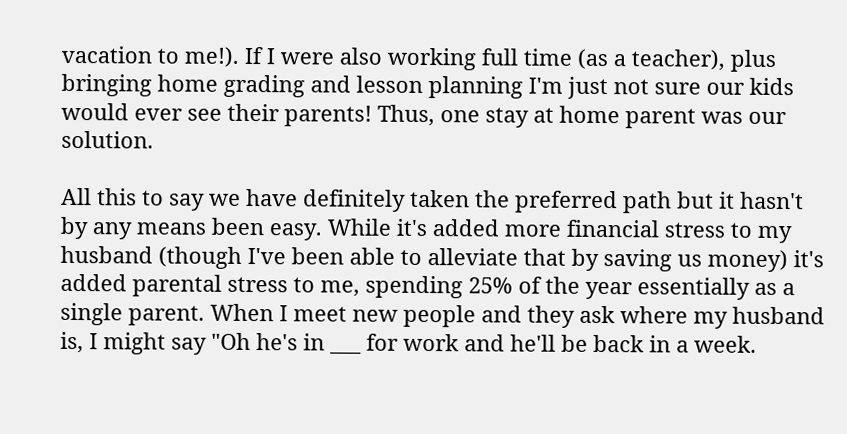vacation to me!). If I were also working full time (as a teacher), plus bringing home grading and lesson planning I'm just not sure our kids would ever see their parents! Thus, one stay at home parent was our solution.

All this to say we have definitely taken the preferred path but it hasn't by any means been easy. While it's added more financial stress to my husband (though I've been able to alleviate that by saving us money) it's added parental stress to me, spending 25% of the year essentially as a single parent. When I meet new people and they ask where my husband is, I might say "Oh he's in ___ for work and he'll be back in a week.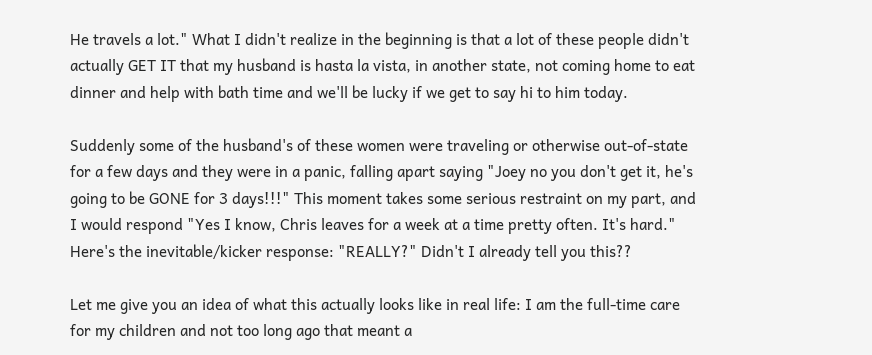He travels a lot." What I didn't realize in the beginning is that a lot of these people didn't actually GET IT that my husband is hasta la vista, in another state, not coming home to eat dinner and help with bath time and we'll be lucky if we get to say hi to him today.

Suddenly some of the husband's of these women were traveling or otherwise out-of-state for a few days and they were in a panic, falling apart saying "Joey no you don't get it, he's going to be GONE for 3 days!!!" This moment takes some serious restraint on my part, and I would respond "Yes I know, Chris leaves for a week at a time pretty often. It's hard." Here's the inevitable/kicker response: "REALLY?" Didn't I already tell you this??

Let me give you an idea of what this actually looks like in real life: I am the full-time care for my children and not too long ago that meant a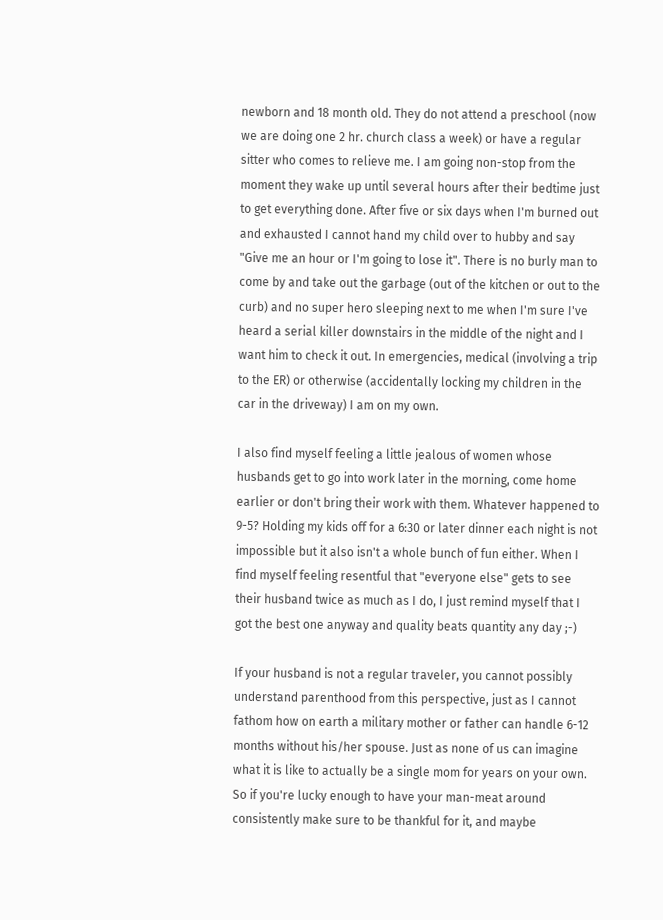newborn and 18 month old. They do not attend a preschool (now we are doing one 2 hr. church class a week) or have a regular sitter who comes to relieve me. I am going non-stop from the moment they wake up until several hours after their bedtime just to get everything done. After five or six days when I'm burned out and exhausted I cannot hand my child over to hubby and say "Give me an hour or I'm going to lose it". There is no burly man to come by and take out the garbage (out of the kitchen or out to the curb) and no super hero sleeping next to me when I'm sure I've heard a serial killer downstairs in the middle of the night and I want him to check it out. In emergencies, medical (involving a trip to the ER) or otherwise (accidentally locking my children in the car in the driveway) I am on my own.

I also find myself feeling a little jealous of women whose husbands get to go into work later in the morning, come home earlier or don't bring their work with them. Whatever happened to 9-5? Holding my kids off for a 6:30 or later dinner each night is not impossible but it also isn't a whole bunch of fun either. When I find myself feeling resentful that "everyone else" gets to see their husband twice as much as I do, I just remind myself that I got the best one anyway and quality beats quantity any day ;-)

If your husband is not a regular traveler, you cannot possibly understand parenthood from this perspective, just as I cannot fathom how on earth a military mother or father can handle 6-12 months without his/her spouse. Just as none of us can imagine what it is like to actually be a single mom for years on your own.
So if you're lucky enough to have your man-meat around consistently make sure to be thankful for it, and maybe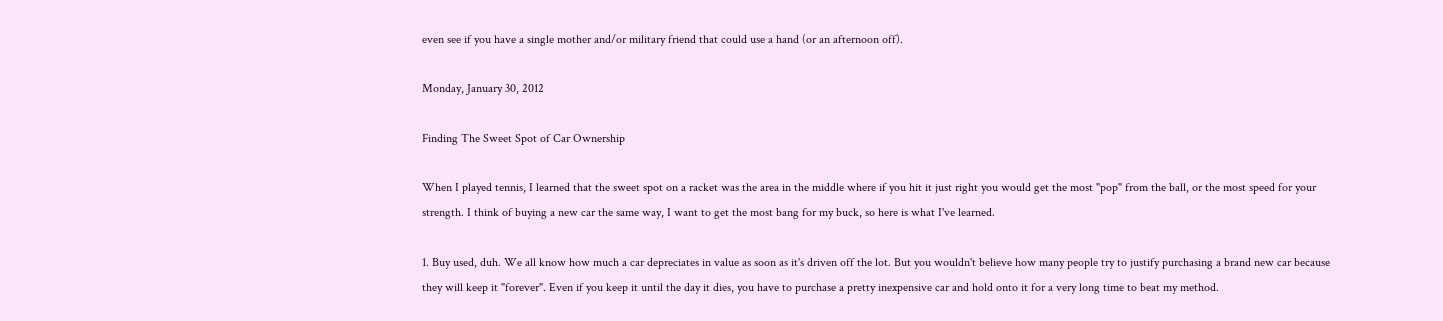even see if you have a single mother and/or military friend that could use a hand (or an afternoon off).

Monday, January 30, 2012

Finding The Sweet Spot of Car Ownership

When I played tennis, I learned that the sweet spot on a racket was the area in the middle where if you hit it just right you would get the most "pop" from the ball, or the most speed for your strength. I think of buying a new car the same way, I want to get the most bang for my buck, so here is what I've learned.

1. Buy used, duh. We all know how much a car depreciates in value as soon as it's driven off the lot. But you wouldn't believe how many people try to justify purchasing a brand new car because they will keep it "forever". Even if you keep it until the day it dies, you have to purchase a pretty inexpensive car and hold onto it for a very long time to beat my method.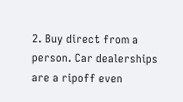2. Buy direct from a person. Car dealerships are a ripoff even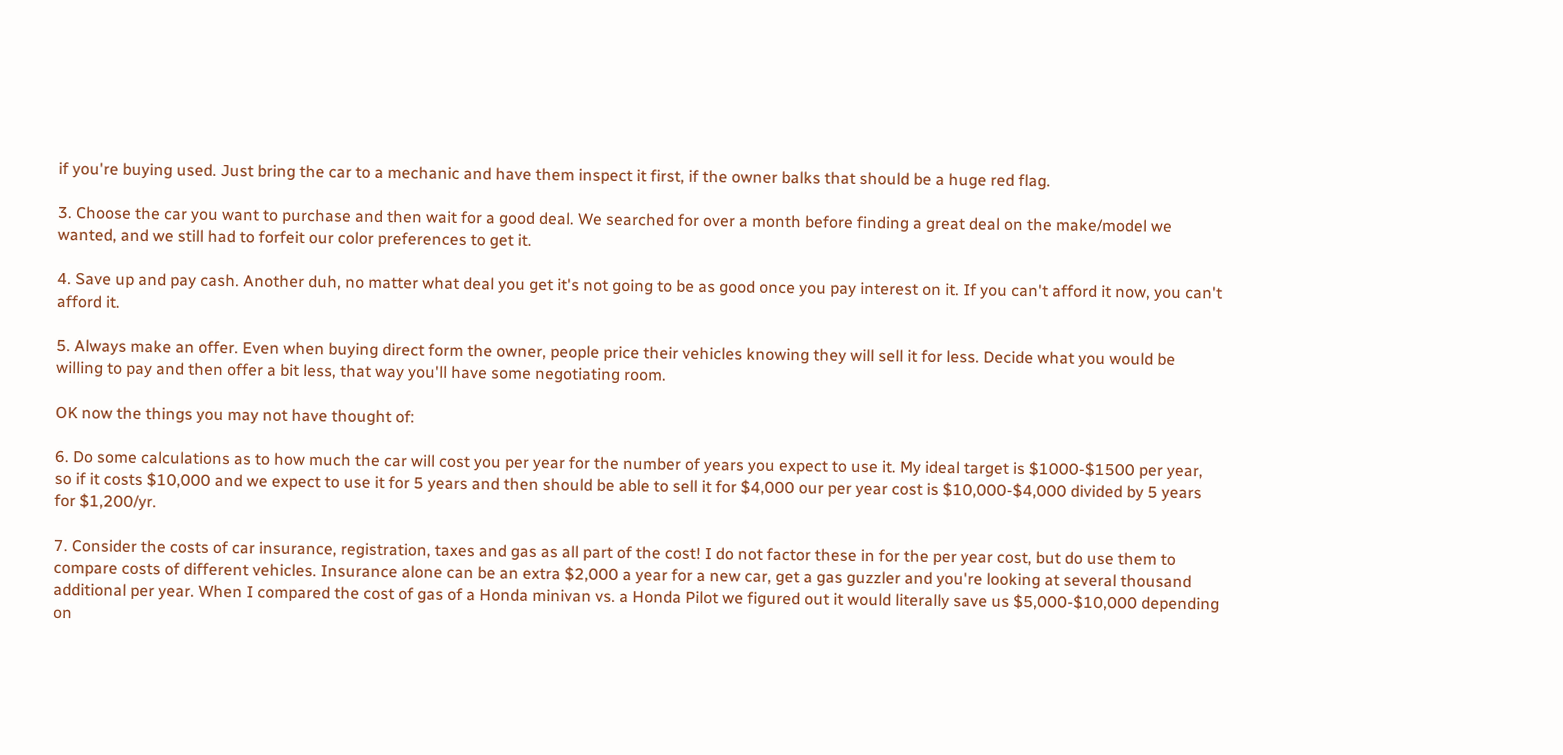if you're buying used. Just bring the car to a mechanic and have them inspect it first, if the owner balks that should be a huge red flag.

3. Choose the car you want to purchase and then wait for a good deal. We searched for over a month before finding a great deal on the make/model we wanted, and we still had to forfeit our color preferences to get it.

4. Save up and pay cash. Another duh, no matter what deal you get it's not going to be as good once you pay interest on it. If you can't afford it now, you can't afford it.

5. Always make an offer. Even when buying direct form the owner, people price their vehicles knowing they will sell it for less. Decide what you would be willing to pay and then offer a bit less, that way you'll have some negotiating room.

OK now the things you may not have thought of:

6. Do some calculations as to how much the car will cost you per year for the number of years you expect to use it. My ideal target is $1000-$1500 per year, so if it costs $10,000 and we expect to use it for 5 years and then should be able to sell it for $4,000 our per year cost is $10,000-$4,000 divided by 5 years for $1,200/yr.

7. Consider the costs of car insurance, registration, taxes and gas as all part of the cost! I do not factor these in for the per year cost, but do use them to compare costs of different vehicles. Insurance alone can be an extra $2,000 a year for a new car, get a gas guzzler and you're looking at several thousand additional per year. When I compared the cost of gas of a Honda minivan vs. a Honda Pilot we figured out it would literally save us $5,000-$10,000 depending on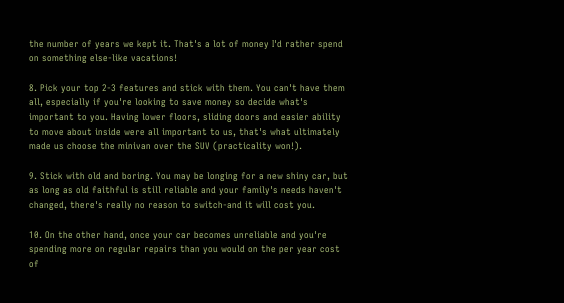the number of years we kept it. That's a lot of money I'd rather spend on something else-like vacations!

8. Pick your top 2-3 features and stick with them. You can't have them all, especially if you're looking to save money so decide what's important to you. Having lower floors, sliding doors and easier ability to move about inside were all important to us, that's what ultimately made us choose the minivan over the SUV (practicality won!).

9. Stick with old and boring. You may be longing for a new shiny car, but as long as old faithful is still reliable and your family's needs haven't changed, there's really no reason to switch-and it will cost you.

10. On the other hand, once your car becomes unreliable and you're spending more on regular repairs than you would on the per year cost of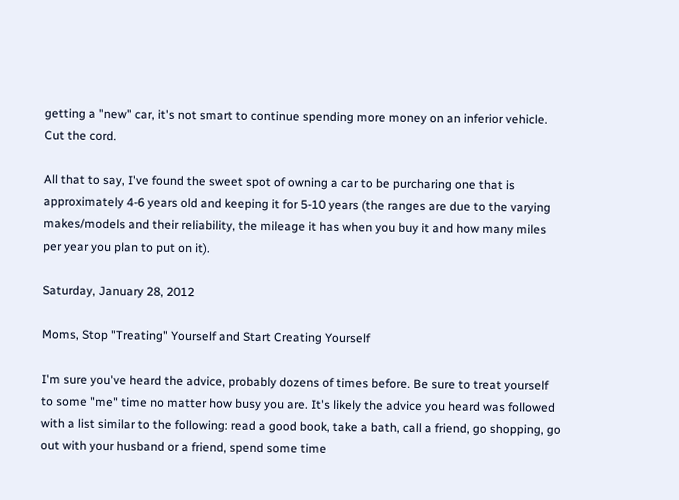getting a "new" car, it's not smart to continue spending more money on an inferior vehicle. Cut the cord.

All that to say, I've found the sweet spot of owning a car to be purcharing one that is approximately 4-6 years old and keeping it for 5-10 years (the ranges are due to the varying makes/models and their reliability, the mileage it has when you buy it and how many miles per year you plan to put on it).

Saturday, January 28, 2012

Moms, Stop "Treating" Yourself and Start Creating Yourself

I'm sure you've heard the advice, probably dozens of times before. Be sure to treat yourself to some "me" time no matter how busy you are. It's likely the advice you heard was followed with a list similar to the following: read a good book, take a bath, call a friend, go shopping, go out with your husband or a friend, spend some time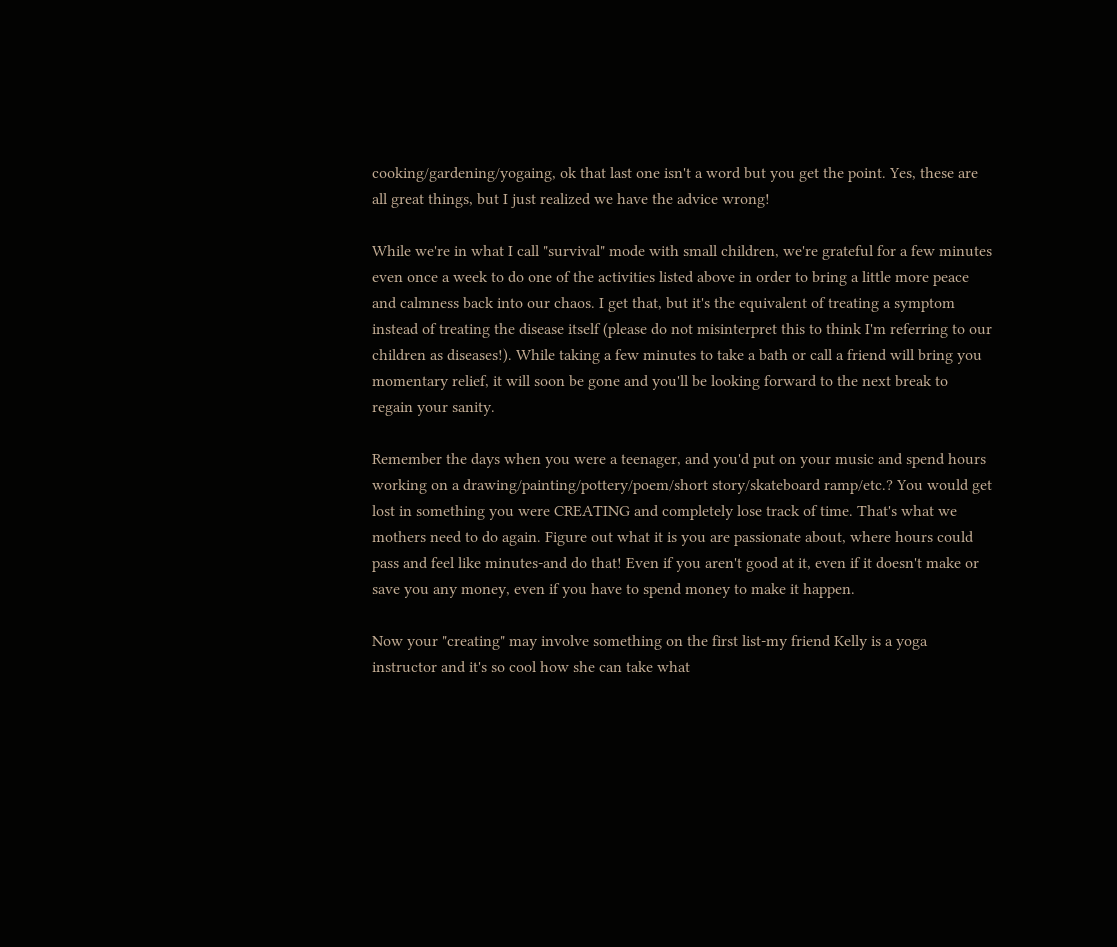cooking/gardening/yogaing, ok that last one isn't a word but you get the point. Yes, these are all great things, but I just realized we have the advice wrong!

While we're in what I call "survival" mode with small children, we're grateful for a few minutes even once a week to do one of the activities listed above in order to bring a little more peace and calmness back into our chaos. I get that, but it's the equivalent of treating a symptom instead of treating the disease itself (please do not misinterpret this to think I'm referring to our children as diseases!). While taking a few minutes to take a bath or call a friend will bring you momentary relief, it will soon be gone and you'll be looking forward to the next break to regain your sanity.

Remember the days when you were a teenager, and you'd put on your music and spend hours working on a drawing/painting/pottery/poem/short story/skateboard ramp/etc.? You would get lost in something you were CREATING and completely lose track of time. That's what we mothers need to do again. Figure out what it is you are passionate about, where hours could pass and feel like minutes-and do that! Even if you aren't good at it, even if it doesn't make or save you any money, even if you have to spend money to make it happen.

Now your "creating" may involve something on the first list-my friend Kelly is a yoga instructor and it's so cool how she can take what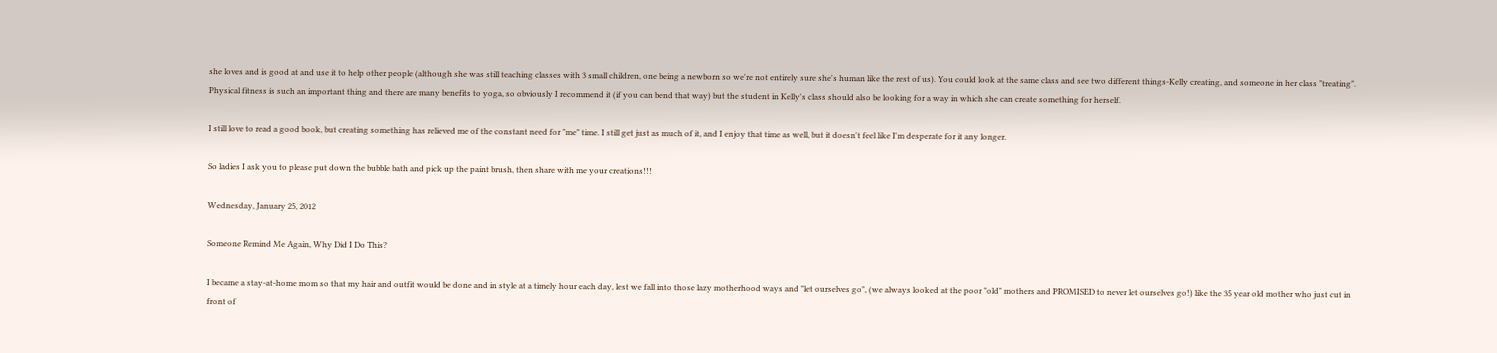she loves and is good at and use it to help other people (although she was still teaching classes with 3 small children, one being a newborn so we're not entirely sure she's human like the rest of us). You could look at the same class and see two different things-Kelly creating, and someone in her class "treating". Physical fitness is such an important thing and there are many benefits to yoga, so obviously I recommend it (if you can bend that way) but the student in Kelly's class should also be looking for a way in which she can create something for herself.

I still love to read a good book, but creating something has relieved me of the constant need for "me" time. I still get just as much of it, and I enjoy that time as well, but it doesn't feel like I'm desperate for it any longer.

So ladies I ask you to please put down the bubble bath and pick up the paint brush, then share with me your creations!!!

Wednesday, January 25, 2012

Someone Remind Me Again, Why Did I Do This?

I became a stay-at-home mom so that my hair and outfit would be done and in style at a timely hour each day, lest we fall into those lazy motherhood ways and "let ourselves go", (we always looked at the poor "old" mothers and PROMISED to never let ourselves go!) like the 35 year old mother who just cut in front of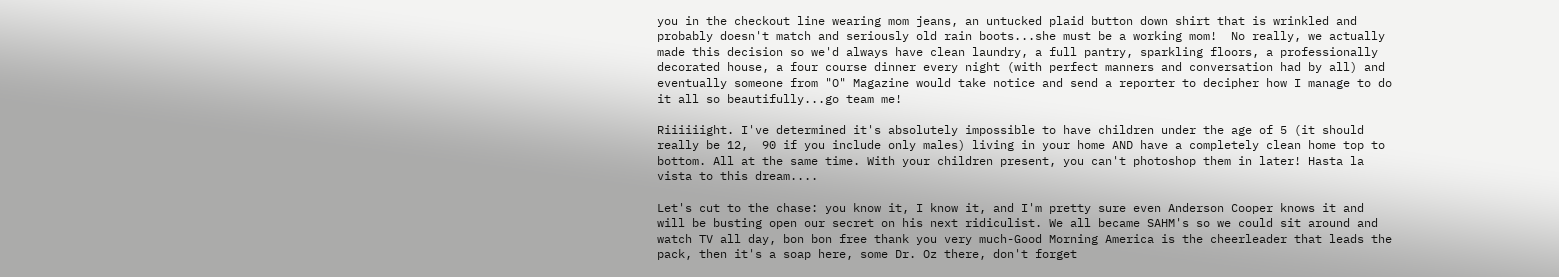you in the checkout line wearing mom jeans, an untucked plaid button down shirt that is wrinkled and probably doesn't match and seriously old rain boots...she must be a working mom!  No really, we actually made this decision so we'd always have clean laundry, a full pantry, sparkling floors, a professionally decorated house, a four course dinner every night (with perfect manners and conversation had by all) and eventually someone from "O" Magazine would take notice and send a reporter to decipher how I manage to do it all so beautifully...go team me!

Riiiiiight. I've determined it's absolutely impossible to have children under the age of 5 (it should really be 12,  90 if you include only males) living in your home AND have a completely clean home top to bottom. All at the same time. With your children present, you can't photoshop them in later! Hasta la vista to this dream....

Let's cut to the chase: you know it, I know it, and I'm pretty sure even Anderson Cooper knows it and will be busting open our secret on his next ridiculist. We all became SAHM's so we could sit around and watch TV all day, bon bon free thank you very much-Good Morning America is the cheerleader that leads the pack, then it's a soap here, some Dr. Oz there, don't forget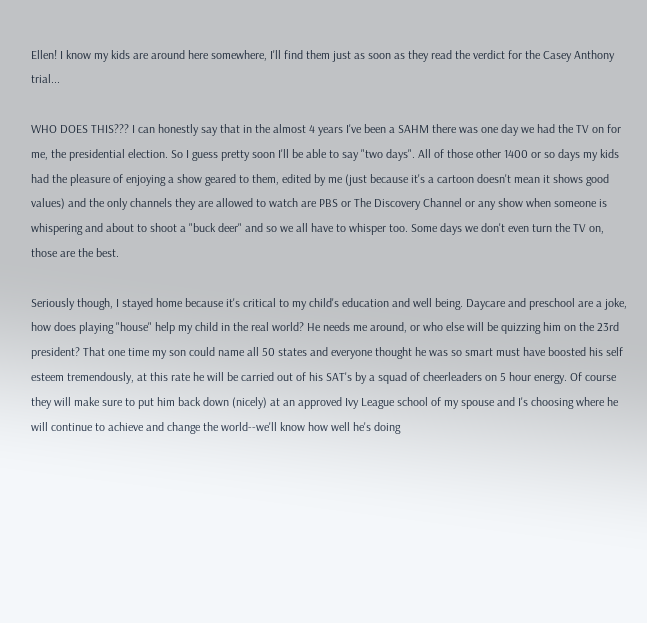Ellen! I know my kids are around here somewhere, I'll find them just as soon as they read the verdict for the Casey Anthony trial...

WHO DOES THIS??? I can honestly say that in the almost 4 years I've been a SAHM there was one day we had the TV on for me, the presidential election. So I guess pretty soon I'll be able to say "two days". All of those other 1400 or so days my kids had the pleasure of enjoying a show geared to them, edited by me (just because it's a cartoon doesn't mean it shows good values) and the only channels they are allowed to watch are PBS or The Discovery Channel or any show when someone is whispering and about to shoot a "buck deer" and so we all have to whisper too. Some days we don't even turn the TV on, those are the best.

Seriously though, I stayed home because it's critical to my child's education and well being. Daycare and preschool are a joke, how does playing "house" help my child in the real world? He needs me around, or who else will be quizzing him on the 23rd president? That one time my son could name all 50 states and everyone thought he was so smart must have boosted his self esteem tremendously, at this rate he will be carried out of his SAT's by a squad of cheerleaders on 5 hour energy. Of course they will make sure to put him back down (nicely) at an approved Ivy League school of my spouse and I's choosing where he will continue to achieve and change the world--we'll know how well he's doing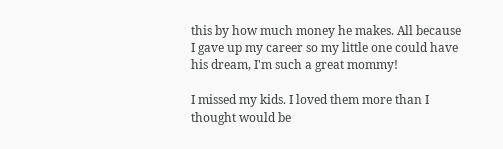this by how much money he makes. All because I gave up my career so my little one could have his dream, I'm such a great mommy!

I missed my kids. I loved them more than I thought would be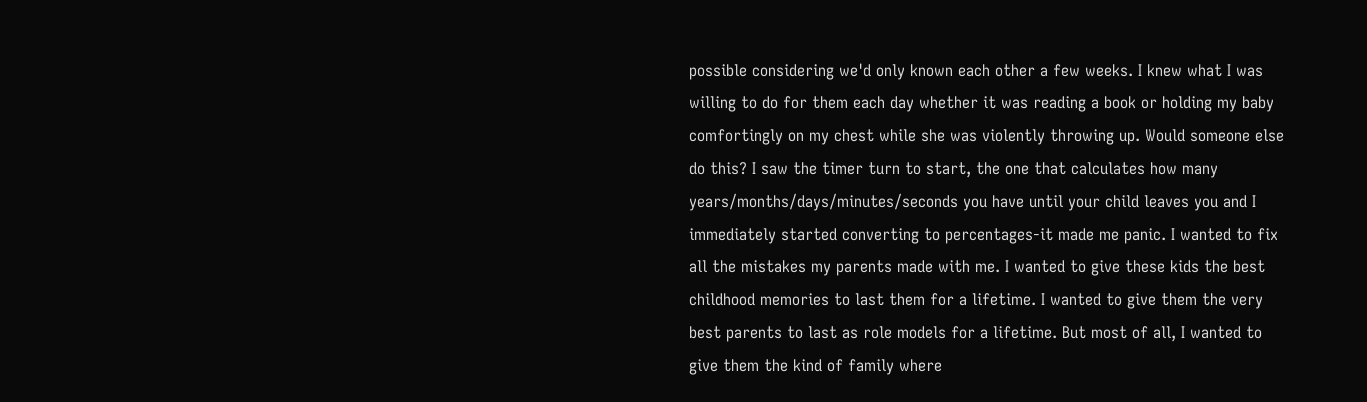possible considering we'd only known each other a few weeks. I knew what I was willing to do for them each day whether it was reading a book or holding my baby comfortingly on my chest while she was violently throwing up. Would someone else do this? I saw the timer turn to start, the one that calculates how many years/months/days/minutes/seconds you have until your child leaves you and I immediately started converting to percentages-it made me panic. I wanted to fix all the mistakes my parents made with me. I wanted to give these kids the best childhood memories to last them for a lifetime. I wanted to give them the very best parents to last as role models for a lifetime. But most of all, I wanted to give them the kind of family where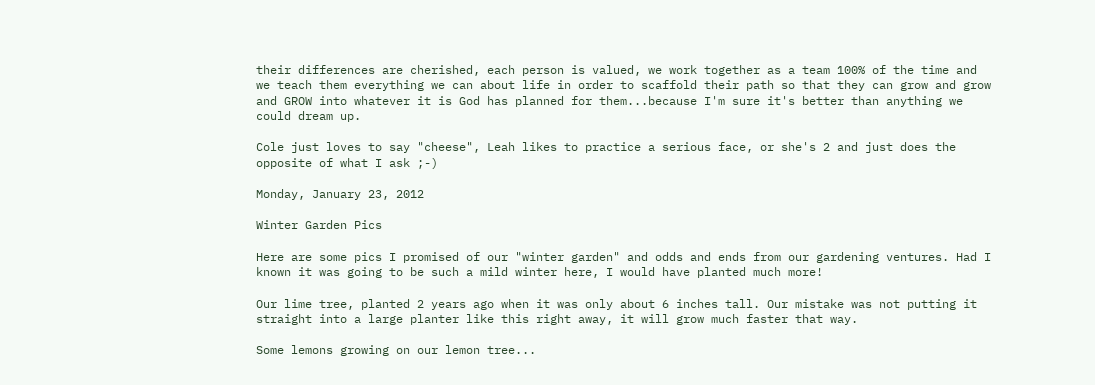their differences are cherished, each person is valued, we work together as a team 100% of the time and we teach them everything we can about life in order to scaffold their path so that they can grow and grow and GROW into whatever it is God has planned for them...because I'm sure it's better than anything we could dream up.

Cole just loves to say "cheese", Leah likes to practice a serious face, or she's 2 and just does the opposite of what I ask ;-)

Monday, January 23, 2012

Winter Garden Pics

Here are some pics I promised of our "winter garden" and odds and ends from our gardening ventures. Had I known it was going to be such a mild winter here, I would have planted much more!

Our lime tree, planted 2 years ago when it was only about 6 inches tall. Our mistake was not putting it straight into a large planter like this right away, it will grow much faster that way.

Some lemons growing on our lemon tree...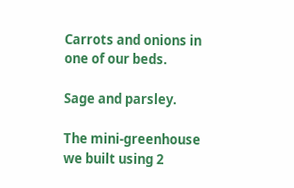Carrots and onions in one of our beds.

Sage and parsley.

The mini-greenhouse we built using 2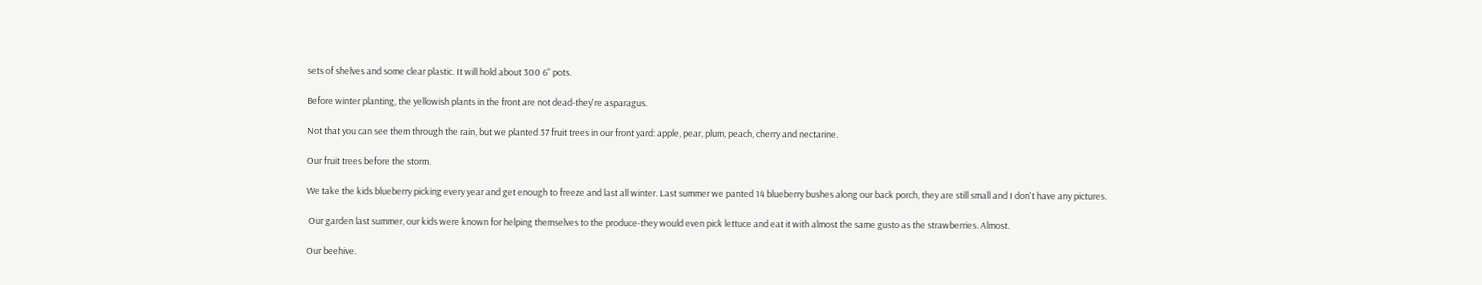sets of shelves and some clear plastic. It will hold about 300 6" pots.

Before winter planting, the yellowish plants in the front are not dead-they're asparagus.

Not that you can see them through the rain, but we planted 37 fruit trees in our front yard: apple, pear, plum, peach, cherry and nectarine.

Our fruit trees before the storm.

We take the kids blueberry picking every year and get enough to freeze and last all winter. Last summer we panted 14 blueberry bushes along our back porch, they are still small and I don't have any pictures.

 Our garden last summer, our kids were known for helping themselves to the produce-they would even pick lettuce and eat it with almost the same gusto as the strawberries. Almost.

Our beehive.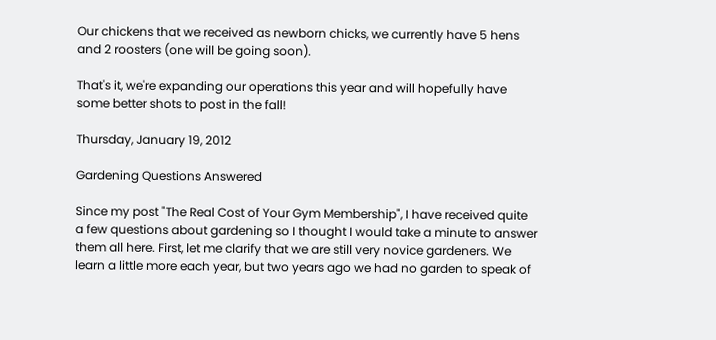Our chickens that we received as newborn chicks, we currently have 5 hens and 2 roosters (one will be going soon).

That's it, we're expanding our operations this year and will hopefully have some better shots to post in the fall!

Thursday, January 19, 2012

Gardening Questions Answered

Since my post "The Real Cost of Your Gym Membership", I have received quite a few questions about gardening so I thought I would take a minute to answer them all here. First, let me clarify that we are still very novice gardeners. We learn a little more each year, but two years ago we had no garden to speak of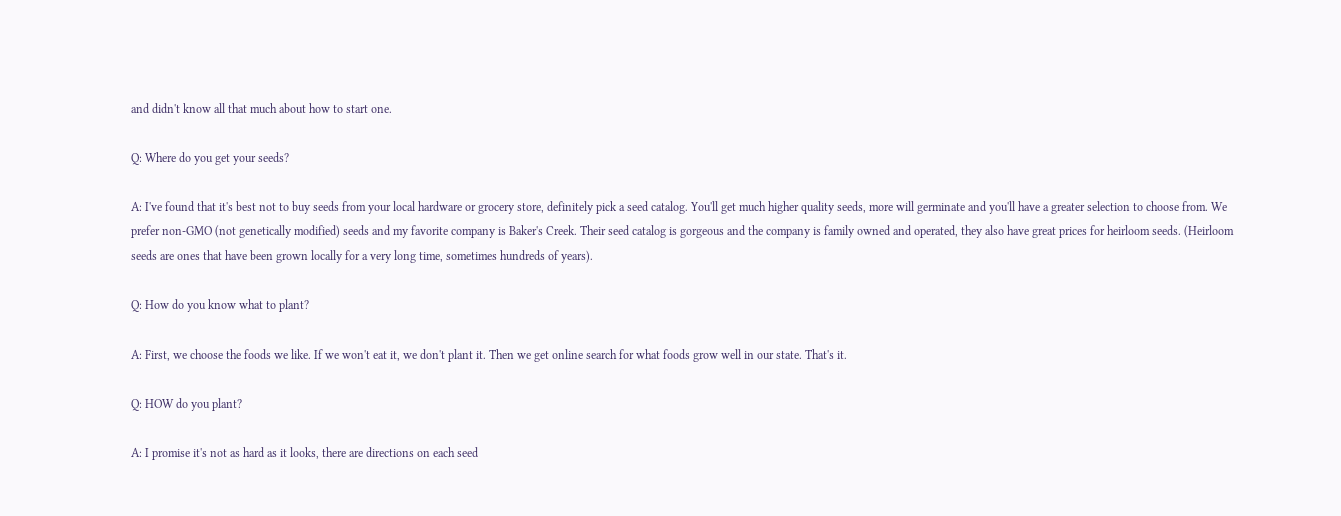and didn't know all that much about how to start one.

Q: Where do you get your seeds?

A: I've found that it's best not to buy seeds from your local hardware or grocery store, definitely pick a seed catalog. You'll get much higher quality seeds, more will germinate and you'll have a greater selection to choose from. We prefer non-GMO (not genetically modified) seeds and my favorite company is Baker's Creek. Their seed catalog is gorgeous and the company is family owned and operated, they also have great prices for heirloom seeds. (Heirloom seeds are ones that have been grown locally for a very long time, sometimes hundreds of years).

Q: How do you know what to plant?

A: First, we choose the foods we like. If we won't eat it, we don't plant it. Then we get online search for what foods grow well in our state. That's it.

Q: HOW do you plant?

A: I promise it's not as hard as it looks, there are directions on each seed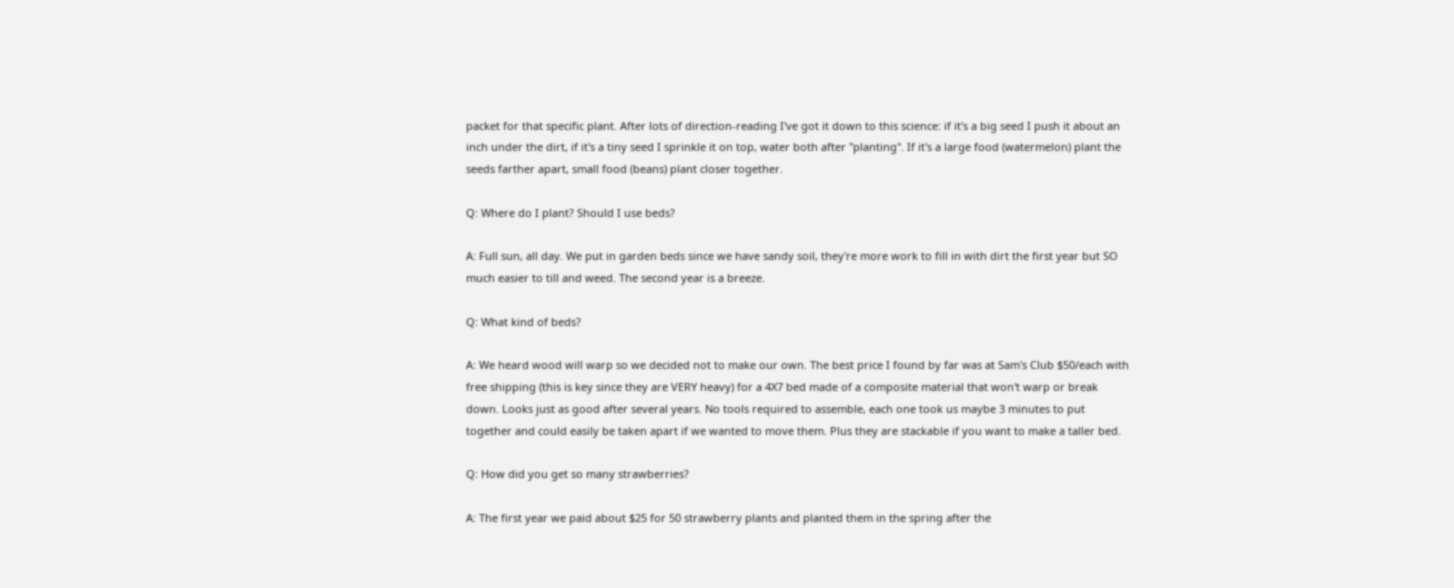packet for that specific plant. After lots of direction-reading I've got it down to this science: if it's a big seed I push it about an inch under the dirt, if it's a tiny seed I sprinkle it on top, water both after "planting". If it's a large food (watermelon) plant the seeds farther apart, small food (beans) plant closer together.

Q: Where do I plant? Should I use beds?

A: Full sun, all day. We put in garden beds since we have sandy soil, they're more work to fill in with dirt the first year but SO much easier to till and weed. The second year is a breeze.

Q: What kind of beds?

A: We heard wood will warp so we decided not to make our own. The best price I found by far was at Sam's Club $50/each with free shipping (this is key since they are VERY heavy) for a 4X7 bed made of a composite material that won't warp or break down. Looks just as good after several years. No tools required to assemble, each one took us maybe 3 minutes to put together and could easily be taken apart if we wanted to move them. Plus they are stackable if you want to make a taller bed.

Q: How did you get so many strawberries?

A: The first year we paid about $25 for 50 strawberry plants and planted them in the spring after the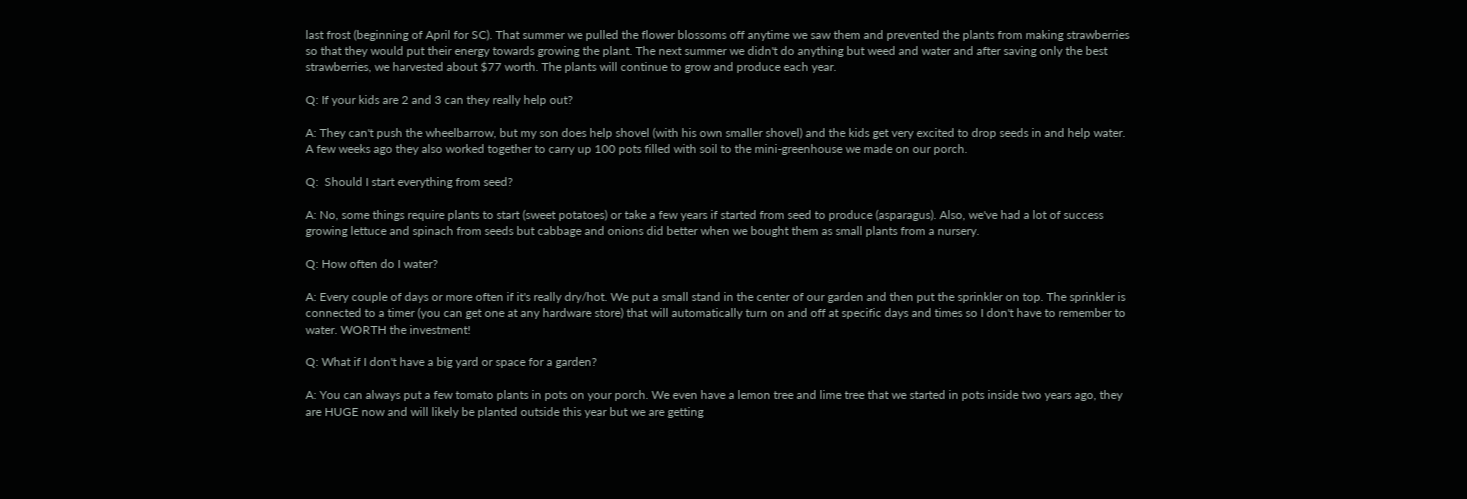last frost (beginning of April for SC). That summer we pulled the flower blossoms off anytime we saw them and prevented the plants from making strawberries so that they would put their energy towards growing the plant. The next summer we didn't do anything but weed and water and after saving only the best strawberries, we harvested about $77 worth. The plants will continue to grow and produce each year.

Q: If your kids are 2 and 3 can they really help out?

A: They can't push the wheelbarrow, but my son does help shovel (with his own smaller shovel) and the kids get very excited to drop seeds in and help water. A few weeks ago they also worked together to carry up 100 pots filled with soil to the mini-greenhouse we made on our porch.

Q:  Should I start everything from seed?

A: No, some things require plants to start (sweet potatoes) or take a few years if started from seed to produce (asparagus). Also, we've had a lot of success growing lettuce and spinach from seeds but cabbage and onions did better when we bought them as small plants from a nursery.

Q: How often do I water?

A: Every couple of days or more often if it's really dry/hot. We put a small stand in the center of our garden and then put the sprinkler on top. The sprinkler is connected to a timer (you can get one at any hardware store) that will automatically turn on and off at specific days and times so I don't have to remember to water. WORTH the investment!

Q: What if I don't have a big yard or space for a garden?

A: You can always put a few tomato plants in pots on your porch. We even have a lemon tree and lime tree that we started in pots inside two years ago, they are HUGE now and will likely be planted outside this year but we are getting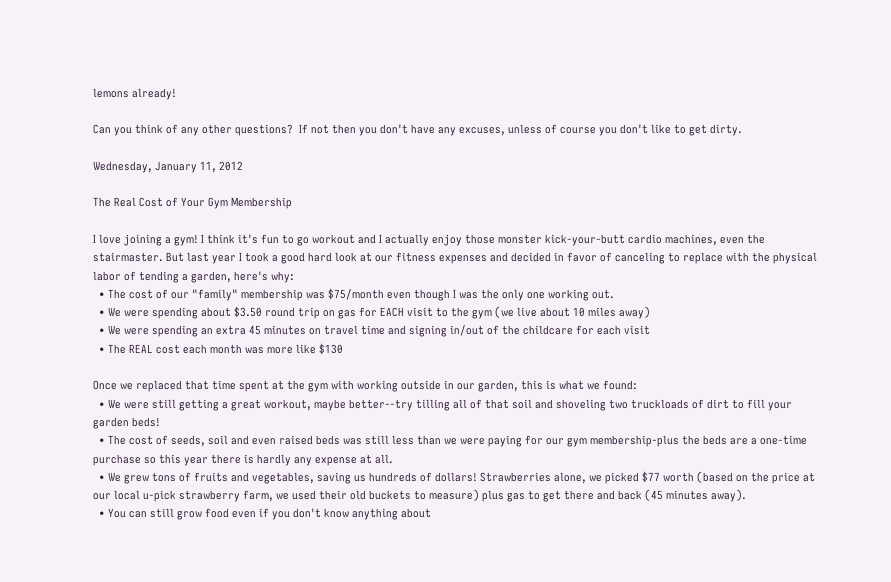lemons already!

Can you think of any other questions?  If not then you don't have any excuses, unless of course you don't like to get dirty.

Wednesday, January 11, 2012

The Real Cost of Your Gym Membership

I love joining a gym! I think it's fun to go workout and I actually enjoy those monster kick-your-butt cardio machines, even the stairmaster. But last year I took a good hard look at our fitness expenses and decided in favor of canceling to replace with the physical labor of tending a garden, here's why:
  • The cost of our "family" membership was $75/month even though I was the only one working out.
  • We were spending about $3.50 round trip on gas for EACH visit to the gym (we live about 10 miles away)
  • We were spending an extra 45 minutes on travel time and signing in/out of the childcare for each visit
  • The REAL cost each month was more like $130

Once we replaced that time spent at the gym with working outside in our garden, this is what we found:
  • We were still getting a great workout, maybe better--try tilling all of that soil and shoveling two truckloads of dirt to fill your garden beds!
  • The cost of seeds, soil and even raised beds was still less than we were paying for our gym membership-plus the beds are a one-time purchase so this year there is hardly any expense at all.
  • We grew tons of fruits and vegetables, saving us hundreds of dollars! Strawberries alone, we picked $77 worth (based on the price at our local u-pick strawberry farm, we used their old buckets to measure) plus gas to get there and back (45 minutes away).
  • You can still grow food even if you don't know anything about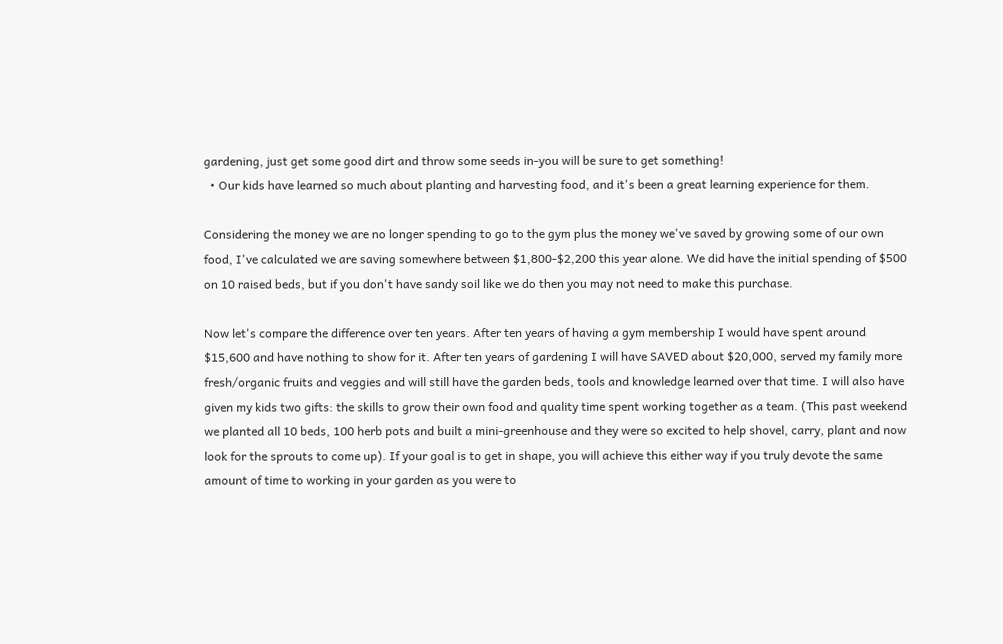gardening, just get some good dirt and throw some seeds in-you will be sure to get something!
  • Our kids have learned so much about planting and harvesting food, and it's been a great learning experience for them.

Considering the money we are no longer spending to go to the gym plus the money we've saved by growing some of our own food, I've calculated we are saving somewhere between $1,800-$2,200 this year alone. We did have the initial spending of $500 on 10 raised beds, but if you don't have sandy soil like we do then you may not need to make this purchase.

Now let's compare the difference over ten years. After ten years of having a gym membership I would have spent around $15,600 and have nothing to show for it. After ten years of gardening I will have SAVED about $20,000, served my family more fresh/organic fruits and veggies and will still have the garden beds, tools and knowledge learned over that time. I will also have given my kids two gifts: the skills to grow their own food and quality time spent working together as a team. (This past weekend we planted all 10 beds, 100 herb pots and built a mini-greenhouse and they were so excited to help shovel, carry, plant and now look for the sprouts to come up). If your goal is to get in shape, you will achieve this either way if you truly devote the same amount of time to working in your garden as you were to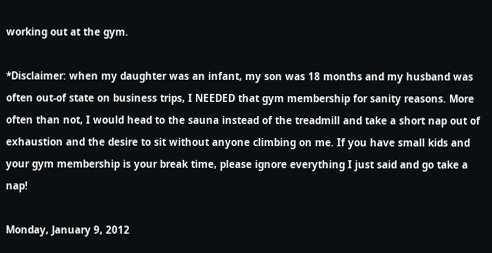working out at the gym.

*Disclaimer: when my daughter was an infant, my son was 18 months and my husband was often out-of state on business trips, I NEEDED that gym membership for sanity reasons. More often than not, I would head to the sauna instead of the treadmill and take a short nap out of exhaustion and the desire to sit without anyone climbing on me. If you have small kids and your gym membership is your break time, please ignore everything I just said and go take a nap!

Monday, January 9, 2012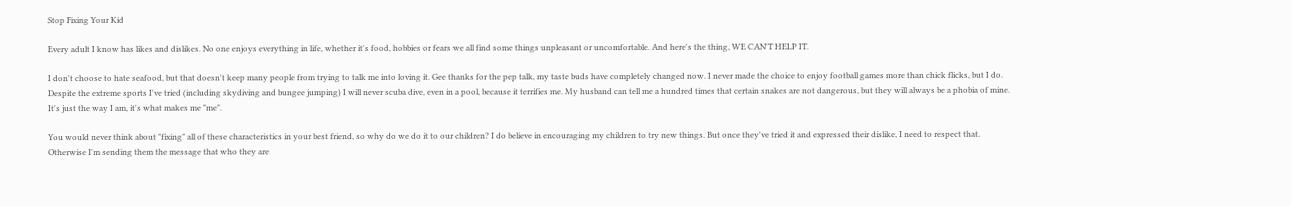Stop Fixing Your Kid

Every adult I know has likes and dislikes. No one enjoys everything in life, whether it's food, hobbies or fears we all find some things unpleasant or uncomfortable. And here's the thing, WE CAN'T HELP IT.

I don't choose to hate seafood, but that doesn't keep many people from trying to talk me into loving it. Gee thanks for the pep talk, my taste buds have completely changed now. I never made the choice to enjoy football games more than chick flicks, but I do. Despite the extreme sports I've tried (including skydiving and bungee jumping) I will never scuba dive, even in a pool, because it terrifies me. My husband can tell me a hundred times that certain snakes are not dangerous, but they will always be a phobia of mine. It's just the way I am, it's what makes me "me".

You would never think about "fixing" all of these characteristics in your best friend, so why do we do it to our children? I do believe in encouraging my children to try new things. But once they've tried it and expressed their dislike, I need to respect that. Otherwise I'm sending them the message that who they are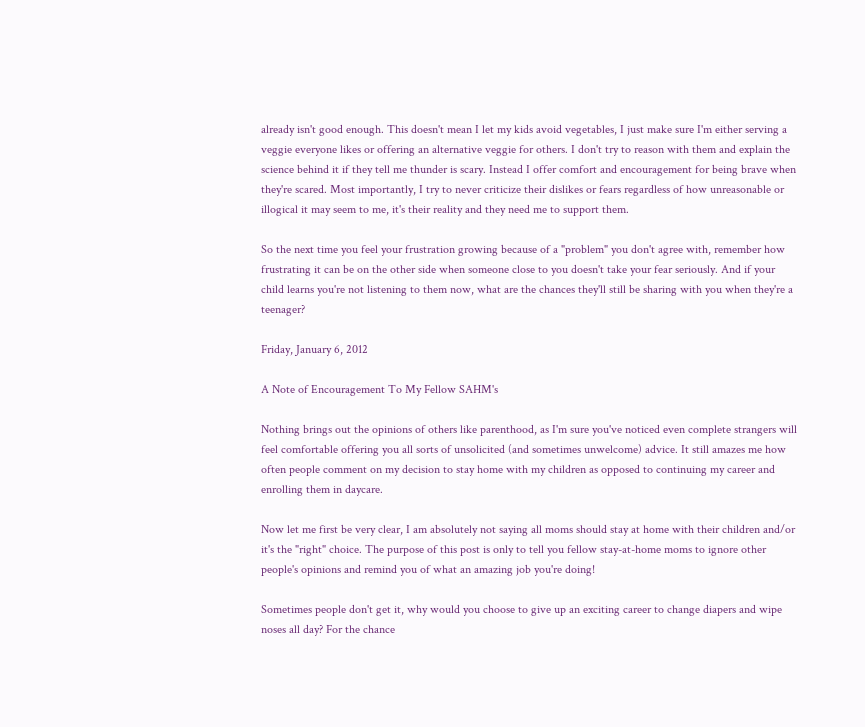already isn't good enough. This doesn't mean I let my kids avoid vegetables, I just make sure I'm either serving a veggie everyone likes or offering an alternative veggie for others. I don't try to reason with them and explain the science behind it if they tell me thunder is scary. Instead I offer comfort and encouragement for being brave when they're scared. Most importantly, I try to never criticize their dislikes or fears regardless of how unreasonable or illogical it may seem to me, it's their reality and they need me to support them.

So the next time you feel your frustration growing because of a "problem" you don't agree with, remember how frustrating it can be on the other side when someone close to you doesn't take your fear seriously. And if your child learns you're not listening to them now, what are the chances they'll still be sharing with you when they're a teenager?

Friday, January 6, 2012

A Note of Encouragement To My Fellow SAHM's

Nothing brings out the opinions of others like parenthood, as I'm sure you've noticed even complete strangers will feel comfortable offering you all sorts of unsolicited (and sometimes unwelcome) advice. It still amazes me how often people comment on my decision to stay home with my children as opposed to continuing my career and enrolling them in daycare.

Now let me first be very clear, I am absolutely not saying all moms should stay at home with their children and/or it's the "right" choice. The purpose of this post is only to tell you fellow stay-at-home moms to ignore other people's opinions and remind you of what an amazing job you're doing!

Sometimes people don't get it, why would you choose to give up an exciting career to change diapers and wipe noses all day? For the chance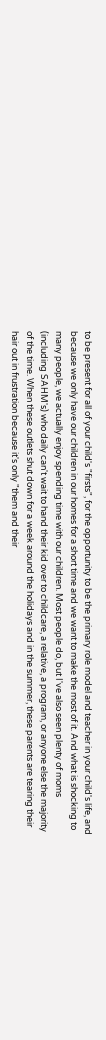to be present for all of your child's "firsts", for the opportunity to be the primary role model and teacher in your child's life, and because we only have our children in our homes for a short time and we want to make the most of it. And what is shocking to many people, we actually enjoy spending time with our children. Most people do, but I've also seen plenty of moms (including SAHM's) who daily can't wait to hand their kid over to childcare, a relative, a program, or anyone else the majority of the time. When these outlets shut down for a week around the holidays and in the summer, these parents are tearing their hair out in frustration because it's only "them and their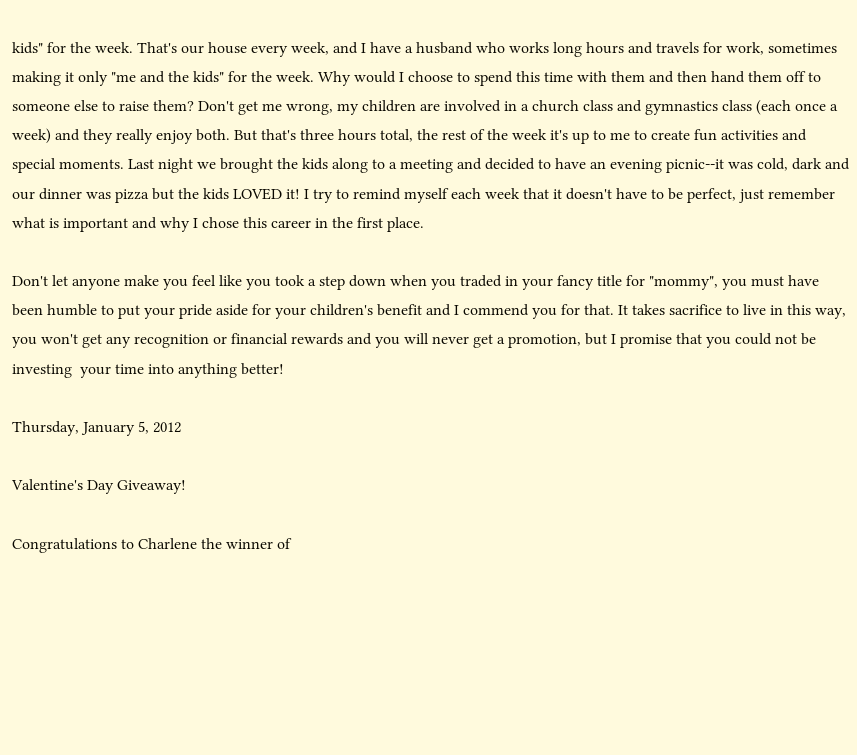kids" for the week. That's our house every week, and I have a husband who works long hours and travels for work, sometimes making it only "me and the kids" for the week. Why would I choose to spend this time with them and then hand them off to someone else to raise them? Don't get me wrong, my children are involved in a church class and gymnastics class (each once a week) and they really enjoy both. But that's three hours total, the rest of the week it's up to me to create fun activities and special moments. Last night we brought the kids along to a meeting and decided to have an evening picnic--it was cold, dark and our dinner was pizza but the kids LOVED it! I try to remind myself each week that it doesn't have to be perfect, just remember what is important and why I chose this career in the first place.

Don't let anyone make you feel like you took a step down when you traded in your fancy title for "mommy", you must have been humble to put your pride aside for your children's benefit and I commend you for that. It takes sacrifice to live in this way, you won't get any recognition or financial rewards and you will never get a promotion, but I promise that you could not be investing  your time into anything better!

Thursday, January 5, 2012

Valentine's Day Giveaway!

Congratulations to Charlene the winner of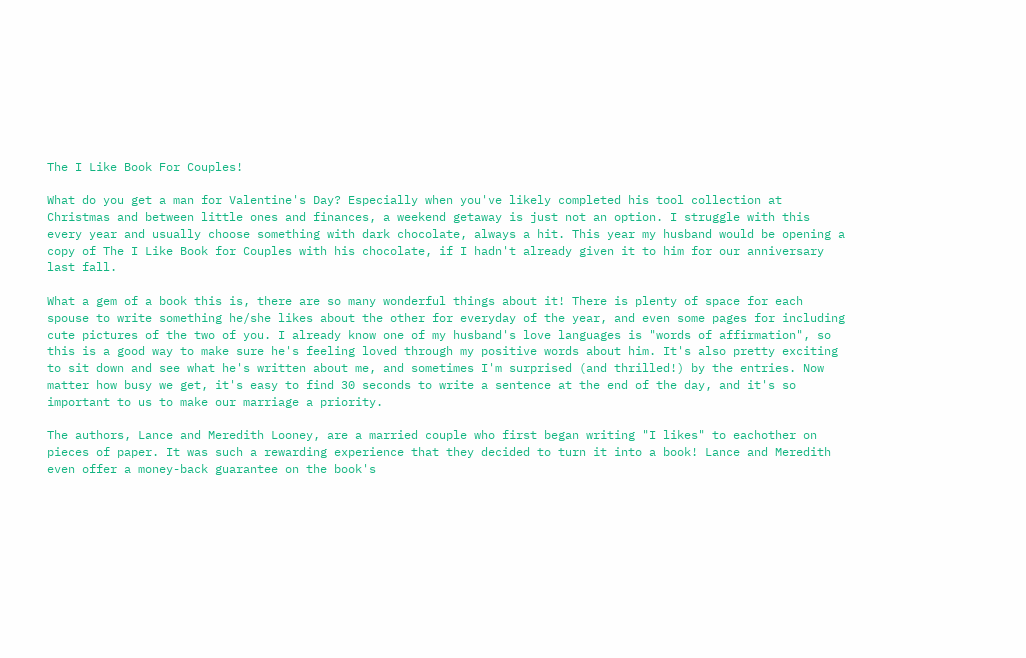The I Like Book For Couples!

What do you get a man for Valentine's Day? Especially when you've likely completed his tool collection at Christmas and between little ones and finances, a weekend getaway is just not an option. I struggle with this every year and usually choose something with dark chocolate, always a hit. This year my husband would be opening a copy of The I Like Book for Couples with his chocolate, if I hadn't already given it to him for our anniversary last fall.

What a gem of a book this is, there are so many wonderful things about it! There is plenty of space for each spouse to write something he/she likes about the other for everyday of the year, and even some pages for including cute pictures of the two of you. I already know one of my husband's love languages is "words of affirmation", so this is a good way to make sure he's feeling loved through my positive words about him. It's also pretty exciting to sit down and see what he's written about me, and sometimes I'm surprised (and thrilled!) by the entries. Now matter how busy we get, it's easy to find 30 seconds to write a sentence at the end of the day, and it's so important to us to make our marriage a priority.

The authors, Lance and Meredith Looney, are a married couple who first began writing "I likes" to eachother on pieces of paper. It was such a rewarding experience that they decided to turn it into a book! Lance and Meredith even offer a money-back guarantee on the book's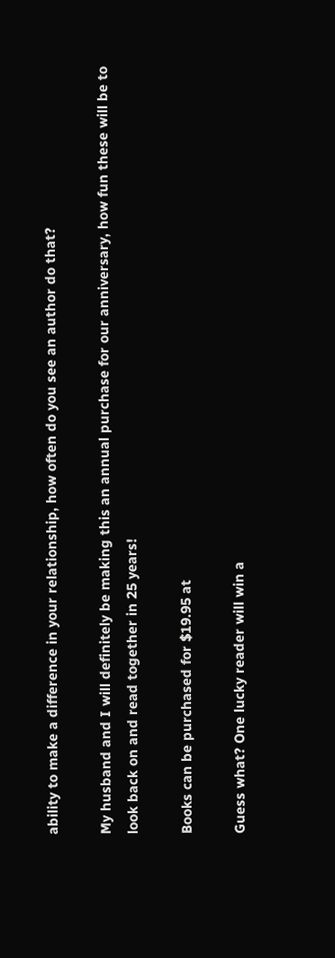ability to make a difference in your relationship, how often do you see an author do that?

My husband and I will definitely be making this an annual purchase for our anniversary, how fun these will be to look back on and read together in 25 years!

Books can be purchased for $19.95 at

Guess what? One lucky reader will win a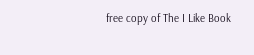free copy of The I Like Book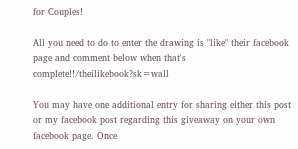for Couples!

All you need to do to enter the drawing is "like" their facebook page and comment below when that's complete!!/theilikebook?sk=wall

You may have one additional entry for sharing either this post or my facebook post regarding this giveaway on your own facebook page. Once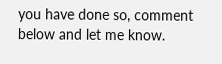you have done so, comment below and let me know.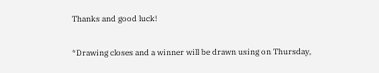Thanks and good luck!

*Drawing closes and a winner will be drawn using on Thursday,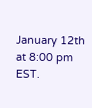January 12th at 8:00 pm EST.